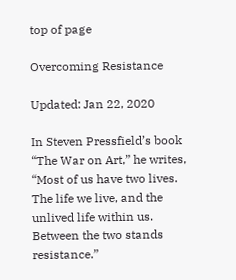top of page

Overcoming Resistance

Updated: Jan 22, 2020

In Steven Pressfield’s book “The War on Art,” he writes, “Most of us have two lives. The life we live, and the unlived life within us. Between the two stands resistance.”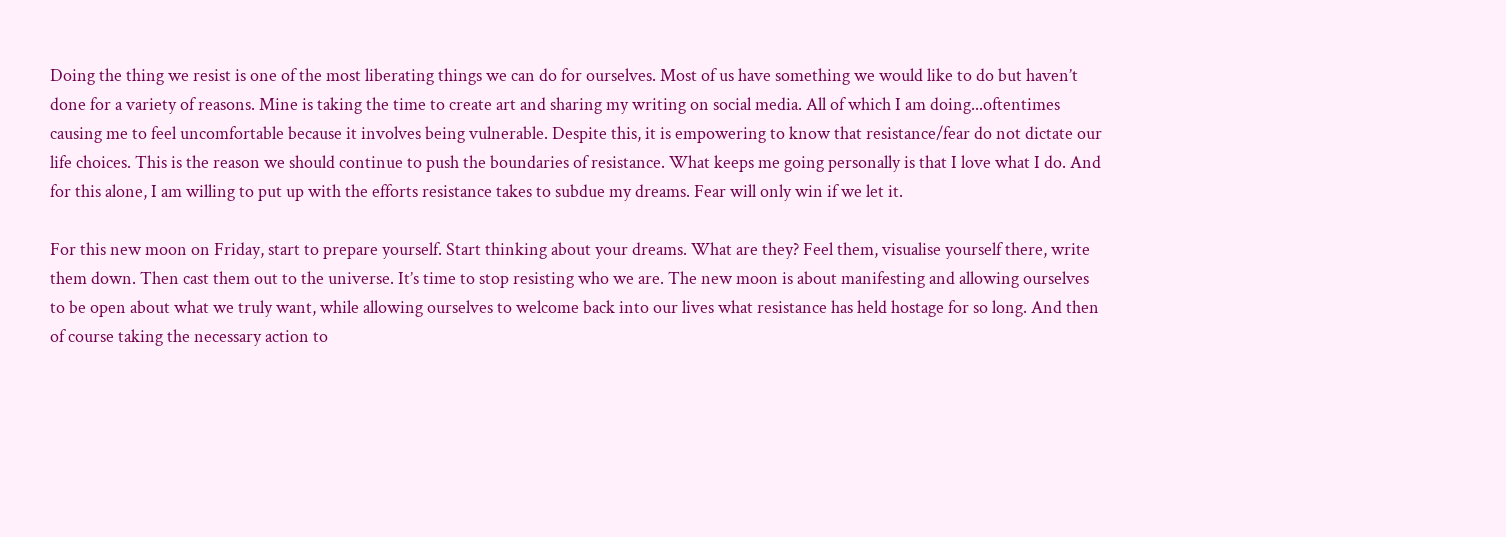Doing the thing we resist is one of the most liberating things we can do for ourselves. Most of us have something we would like to do but haven’t done for a variety of reasons. Mine is taking the time to create art and sharing my writing on social media. All of which I am doing...oftentimes causing me to feel uncomfortable because it involves being vulnerable. Despite this, it is empowering to know that resistance/fear do not dictate our life choices. This is the reason we should continue to push the boundaries of resistance. What keeps me going personally is that I love what I do. And for this alone, I am willing to put up with the efforts resistance takes to subdue my dreams. Fear will only win if we let it.

For this new moon on Friday, start to prepare yourself. Start thinking about your dreams. What are they? Feel them, visualise yourself there, write them down. Then cast them out to the universe. It’s time to stop resisting who we are. The new moon is about manifesting and allowing ourselves to be open about what we truly want, while allowing ourselves to welcome back into our lives what resistance has held hostage for so long. And then of course taking the necessary action to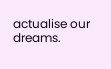actualise our dreams.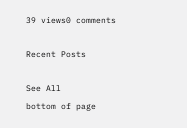39 views0 comments

Recent Posts

See All
bottom of page